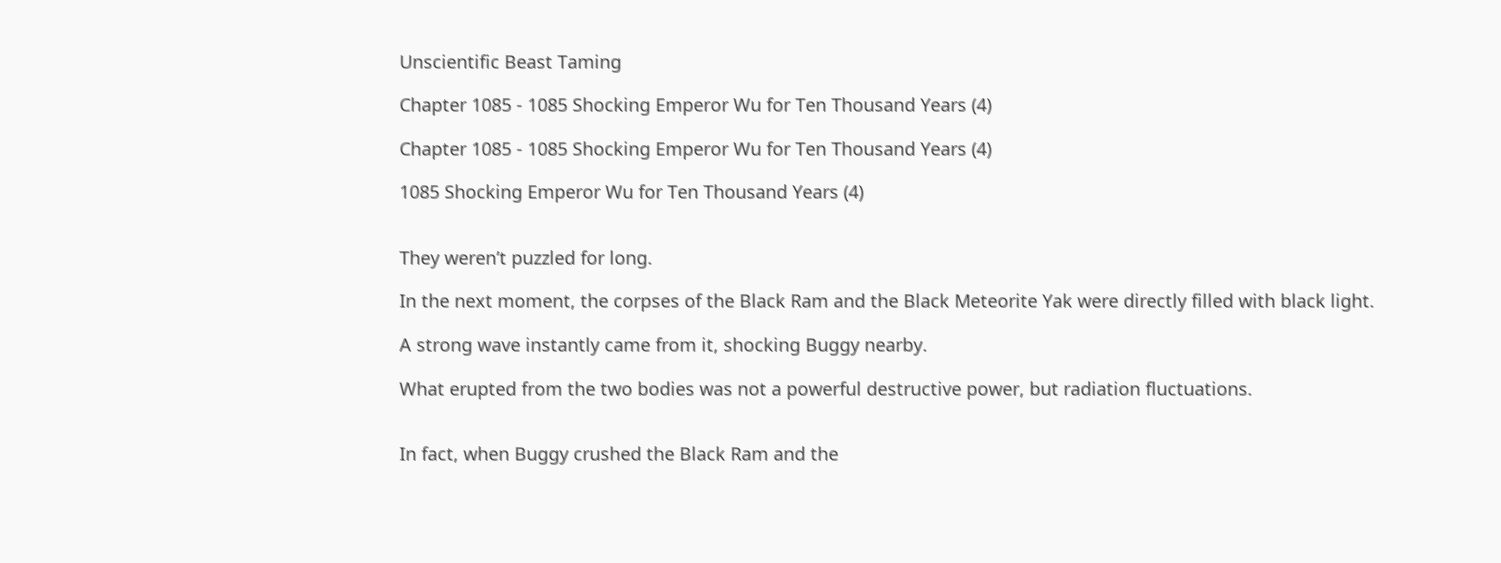Unscientific Beast Taming

Chapter 1085 - 1085 Shocking Emperor Wu for Ten Thousand Years (4)

Chapter 1085 - 1085 Shocking Emperor Wu for Ten Thousand Years (4)

1085 Shocking Emperor Wu for Ten Thousand Years (4)


They weren’t puzzled for long.

In the next moment, the corpses of the Black Ram and the Black Meteorite Yak were directly filled with black light.

A strong wave instantly came from it, shocking Buggy nearby.

What erupted from the two bodies was not a powerful destructive power, but radiation fluctuations.


In fact, when Buggy crushed the Black Ram and the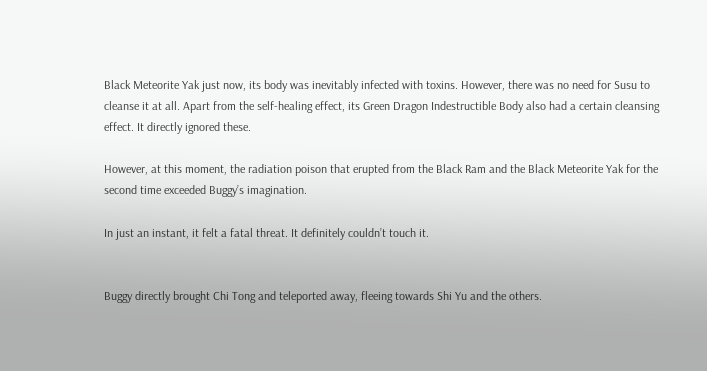Black Meteorite Yak just now, its body was inevitably infected with toxins. However, there was no need for Susu to cleanse it at all. Apart from the self-healing effect, its Green Dragon Indestructible Body also had a certain cleansing effect. It directly ignored these.

However, at this moment, the radiation poison that erupted from the Black Ram and the Black Meteorite Yak for the second time exceeded Buggy’s imagination.

In just an instant, it felt a fatal threat. It definitely couldn’t touch it.


Buggy directly brought Chi Tong and teleported away, fleeing towards Shi Yu and the others.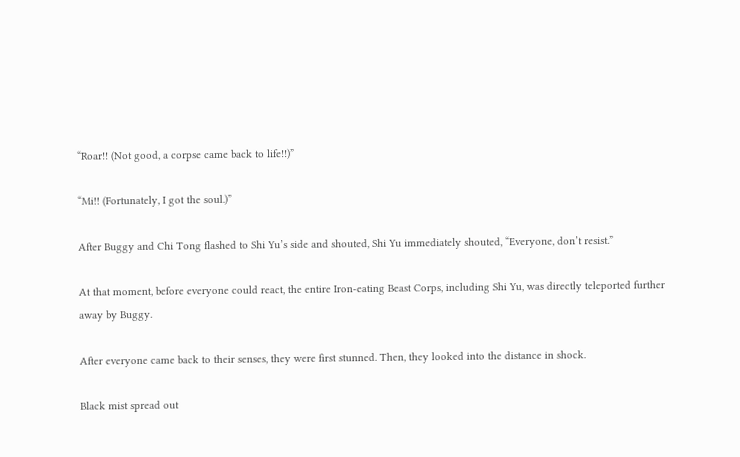“Roar!! (Not good, a corpse came back to life!!)”

“Mi!! (Fortunately, I got the soul.)”

After Buggy and Chi Tong flashed to Shi Yu’s side and shouted, Shi Yu immediately shouted, “Everyone, don’t resist.”

At that moment, before everyone could react, the entire Iron-eating Beast Corps, including Shi Yu, was directly teleported further away by Buggy.

After everyone came back to their senses, they were first stunned. Then, they looked into the distance in shock.

Black mist spread out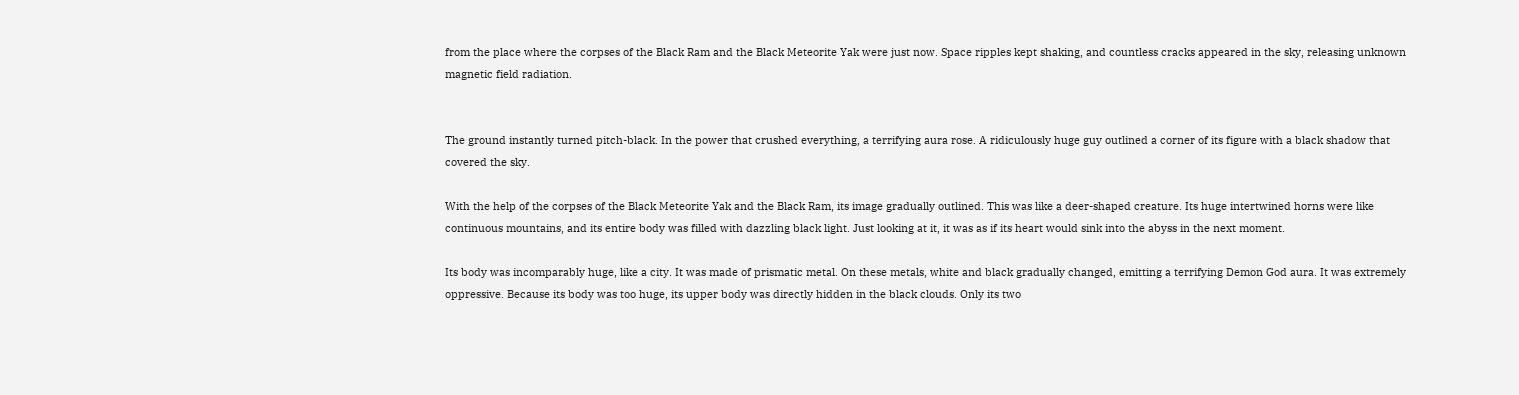from the place where the corpses of the Black Ram and the Black Meteorite Yak were just now. Space ripples kept shaking, and countless cracks appeared in the sky, releasing unknown magnetic field radiation.


The ground instantly turned pitch-black. In the power that crushed everything, a terrifying aura rose. A ridiculously huge guy outlined a corner of its figure with a black shadow that covered the sky.

With the help of the corpses of the Black Meteorite Yak and the Black Ram, its image gradually outlined. This was like a deer-shaped creature. Its huge intertwined horns were like continuous mountains, and its entire body was filled with dazzling black light. Just looking at it, it was as if its heart would sink into the abyss in the next moment.

Its body was incomparably huge, like a city. It was made of prismatic metal. On these metals, white and black gradually changed, emitting a terrifying Demon God aura. It was extremely oppressive. Because its body was too huge, its upper body was directly hidden in the black clouds. Only its two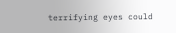terrifying eyes could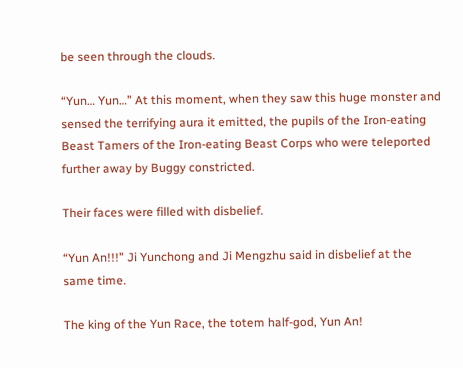be seen through the clouds.

“Yun… Yun…” At this moment, when they saw this huge monster and sensed the terrifying aura it emitted, the pupils of the Iron-eating Beast Tamers of the Iron-eating Beast Corps who were teleported further away by Buggy constricted.

Their faces were filled with disbelief.

“Yun An!!!” Ji Yunchong and Ji Mengzhu said in disbelief at the same time.

The king of the Yun Race, the totem half-god, Yun An!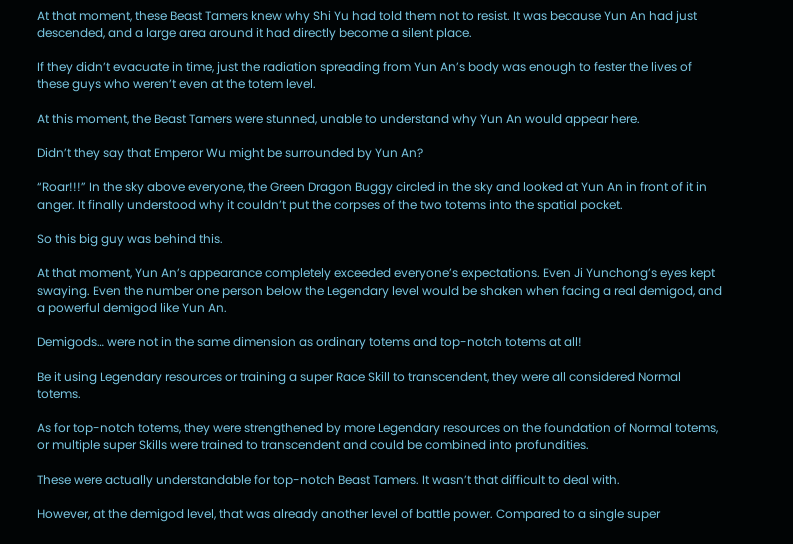At that moment, these Beast Tamers knew why Shi Yu had told them not to resist. It was because Yun An had just descended, and a large area around it had directly become a silent place.

If they didn’t evacuate in time, just the radiation spreading from Yun An’s body was enough to fester the lives of these guys who weren’t even at the totem level.

At this moment, the Beast Tamers were stunned, unable to understand why Yun An would appear here.

Didn’t they say that Emperor Wu might be surrounded by Yun An?

“Roar!!!” In the sky above everyone, the Green Dragon Buggy circled in the sky and looked at Yun An in front of it in anger. It finally understood why it couldn’t put the corpses of the two totems into the spatial pocket.

So this big guy was behind this.

At that moment, Yun An’s appearance completely exceeded everyone’s expectations. Even Ji Yunchong’s eyes kept swaying. Even the number one person below the Legendary level would be shaken when facing a real demigod, and a powerful demigod like Yun An.

Demigods… were not in the same dimension as ordinary totems and top-notch totems at all!

Be it using Legendary resources or training a super Race Skill to transcendent, they were all considered Normal totems.

As for top-notch totems, they were strengthened by more Legendary resources on the foundation of Normal totems, or multiple super Skills were trained to transcendent and could be combined into profundities.

These were actually understandable for top-notch Beast Tamers. It wasn’t that difficult to deal with.

However, at the demigod level, that was already another level of battle power. Compared to a single super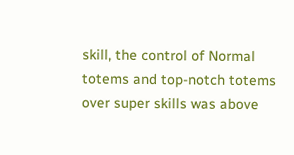skill, the control of Normal totems and top-notch totems over super skills was above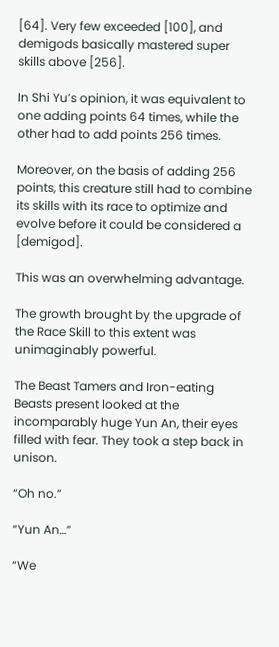[64]. Very few exceeded [100], and demigods basically mastered super skills above [256].

In Shi Yu’s opinion, it was equivalent to one adding points 64 times, while the other had to add points 256 times.

Moreover, on the basis of adding 256 points, this creature still had to combine its skills with its race to optimize and evolve before it could be considered a [demigod].

This was an overwhelming advantage.

The growth brought by the upgrade of the Race Skill to this extent was unimaginably powerful.

The Beast Tamers and Iron-eating Beasts present looked at the incomparably huge Yun An, their eyes filled with fear. They took a step back in unison.

“Oh no.”

“Yun An…”

“We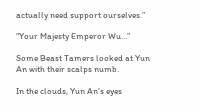actually need support ourselves.”

“Your Majesty Emperor Wu…”

Some Beast Tamers looked at Yun An with their scalps numb.

In the clouds, Yun An’s eyes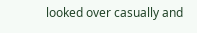looked over casually and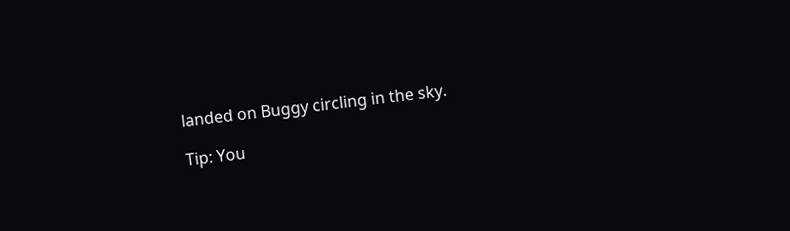landed on Buggy circling in the sky.

Tip: You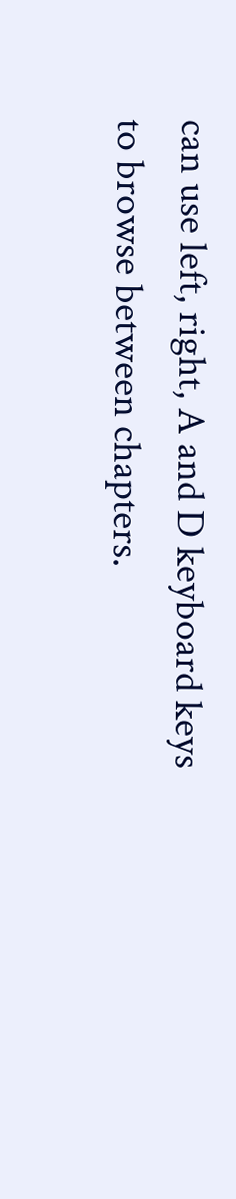can use left, right, A and D keyboard keys to browse between chapters.